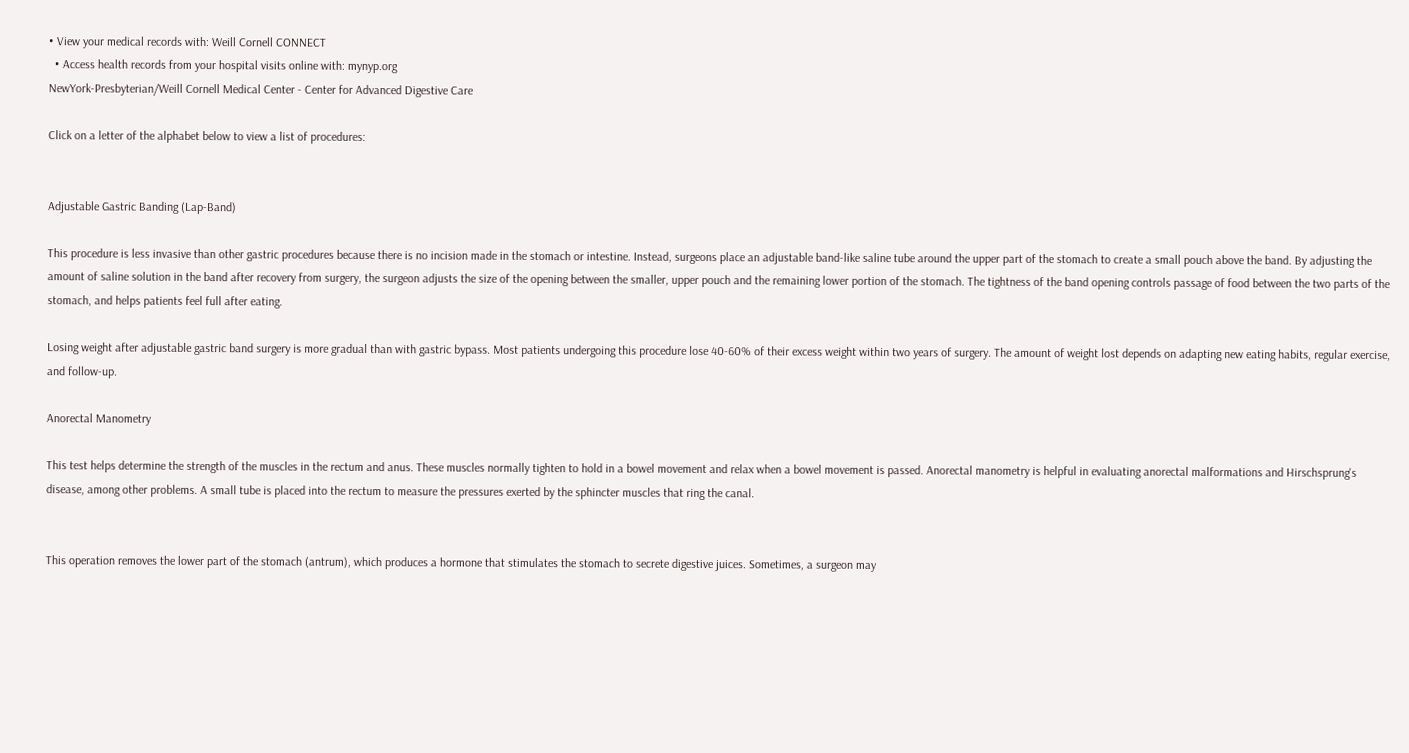• View your medical records with: Weill Cornell CONNECT
  • Access health records from your hospital visits online with: mynyp.org
NewYork-Presbyterian/Weill Cornell Medical Center - Center for Advanced Digestive Care

Click on a letter of the alphabet below to view a list of procedures:


Adjustable Gastric Banding (Lap-Band)

This procedure is less invasive than other gastric procedures because there is no incision made in the stomach or intestine. Instead, surgeons place an adjustable band-like saline tube around the upper part of the stomach to create a small pouch above the band. By adjusting the amount of saline solution in the band after recovery from surgery, the surgeon adjusts the size of the opening between the smaller, upper pouch and the remaining lower portion of the stomach. The tightness of the band opening controls passage of food between the two parts of the stomach, and helps patients feel full after eating.

Losing weight after adjustable gastric band surgery is more gradual than with gastric bypass. Most patients undergoing this procedure lose 40-60% of their excess weight within two years of surgery. The amount of weight lost depends on adapting new eating habits, regular exercise, and follow-up.

Anorectal Manometry

This test helps determine the strength of the muscles in the rectum and anus. These muscles normally tighten to hold in a bowel movement and relax when a bowel movement is passed. Anorectal manometry is helpful in evaluating anorectal malformations and Hirschsprung's disease, among other problems. A small tube is placed into the rectum to measure the pressures exerted by the sphincter muscles that ring the canal.


This operation removes the lower part of the stomach (antrum), which produces a hormone that stimulates the stomach to secrete digestive juices. Sometimes, a surgeon may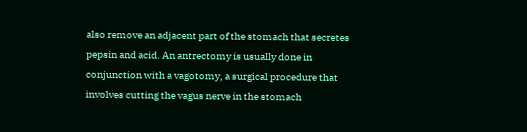also remove an adjacent part of the stomach that secretes pepsin and acid. An antrectomy is usually done in conjunction with a vagotomy, a surgical procedure that involves cutting the vagus nerve in the stomach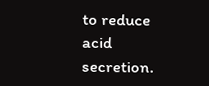to reduce acid secretion.